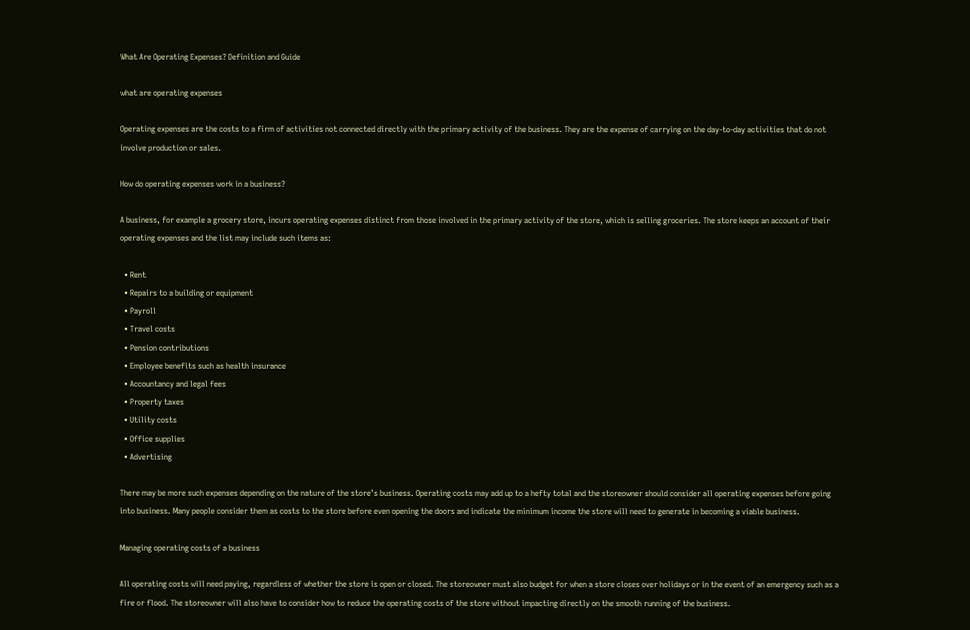What Are Operating Expenses? Definition and Guide

what are operating expenses

Operating expenses are the costs to a firm of activities not connected directly with the primary activity of the business. They are the expense of carrying on the day-to-day activities that do not involve production or sales.

How do operating expenses work in a business?

A business, for example a grocery store, incurs operating expenses distinct from those involved in the primary activity of the store, which is selling groceries. The store keeps an account of their operating expenses and the list may include such items as:

  • Rent
  • Repairs to a building or equipment
  • Payroll
  • Travel costs
  • Pension contributions
  • Employee benefits such as health insurance
  • Accountancy and legal fees
  • Property taxes
  • Utility costs
  • Office supplies
  • Advertising

There may be more such expenses depending on the nature of the store’s business. Operating costs may add up to a hefty total and the storeowner should consider all operating expenses before going into business. Many people consider them as costs to the store before even opening the doors and indicate the minimum income the store will need to generate in becoming a viable business.

Managing operating costs of a business

All operating costs will need paying, regardless of whether the store is open or closed. The storeowner must also budget for when a store closes over holidays or in the event of an emergency such as a fire or flood. The storeowner will also have to consider how to reduce the operating costs of the store without impacting directly on the smooth running of the business.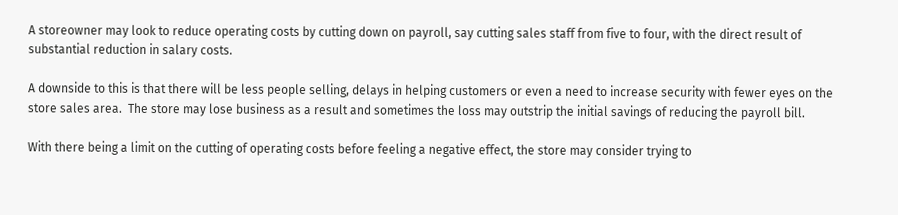A storeowner may look to reduce operating costs by cutting down on payroll, say cutting sales staff from five to four, with the direct result of substantial reduction in salary costs.

A downside to this is that there will be less people selling, delays in helping customers or even a need to increase security with fewer eyes on the store sales area.  The store may lose business as a result and sometimes the loss may outstrip the initial savings of reducing the payroll bill.

With there being a limit on the cutting of operating costs before feeling a negative effect, the store may consider trying to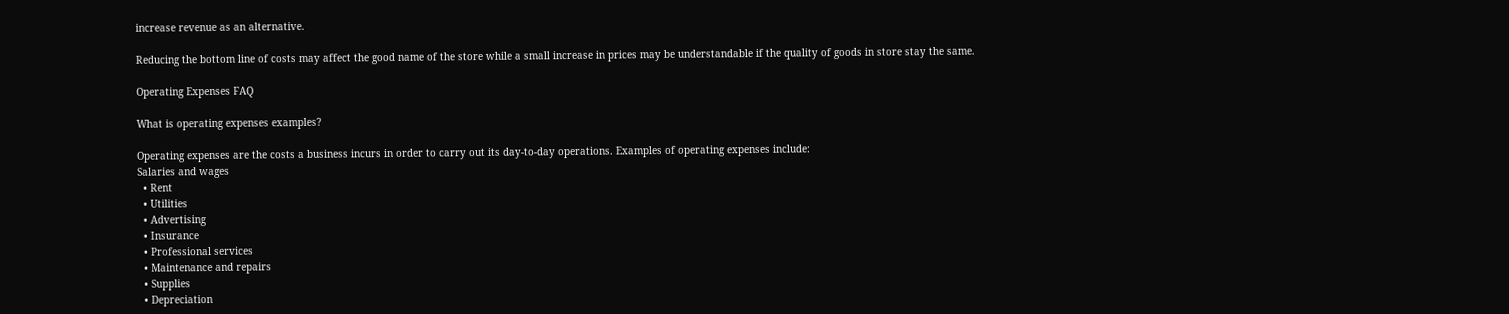increase revenue as an alternative.

Reducing the bottom line of costs may affect the good name of the store while a small increase in prices may be understandable if the quality of goods in store stay the same.

Operating Expenses FAQ

What is operating expenses examples?

Operating expenses are the costs a business incurs in order to carry out its day-to-day operations. Examples of operating expenses include:
Salaries and wages
  • Rent
  • Utilities
  • Advertising
  • Insurance
  • Professional services
  • Maintenance and repairs
  • Supplies
  • Depreciation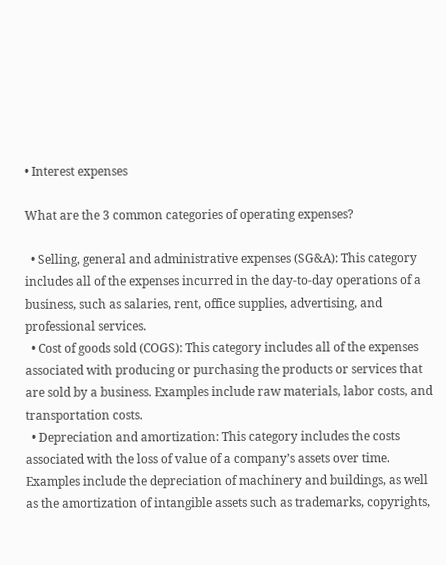• Interest expenses

What are the 3 common categories of operating expenses?

  • Selling, general and administrative expenses (SG&A): This category includes all of the expenses incurred in the day-to-day operations of a business, such as salaries, rent, office supplies, advertising, and professional services.
  • Cost of goods sold (COGS): This category includes all of the expenses associated with producing or purchasing the products or services that are sold by a business. Examples include raw materials, labor costs, and transportation costs.
  • Depreciation and amortization: This category includes the costs associated with the loss of value of a company’s assets over time. Examples include the depreciation of machinery and buildings, as well as the amortization of intangible assets such as trademarks, copyrights,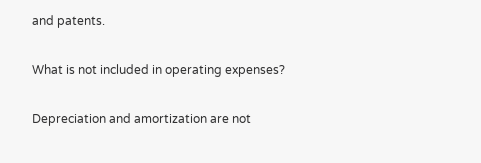and patents.

What is not included in operating expenses?

Depreciation and amortization are not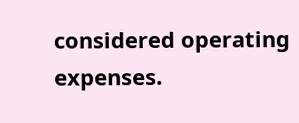considered operating expenses.